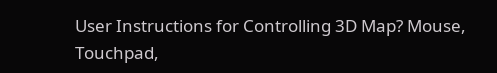User Instructions for Controlling 3D Map? Mouse, Touchpad,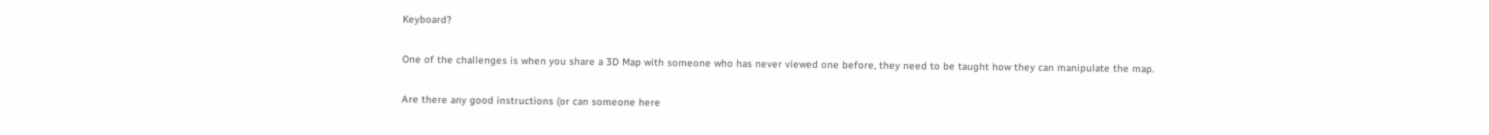Keyboard?

One of the challenges is when you share a 3D Map with someone who has never viewed one before, they need to be taught how they can manipulate the map.

Are there any good instructions (or can someone here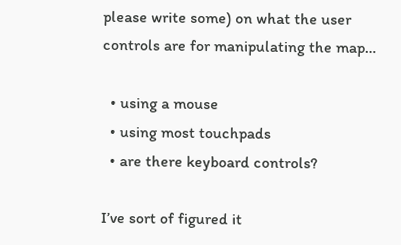please write some) on what the user controls are for manipulating the map…

  • using a mouse
  • using most touchpads
  • are there keyboard controls?

I’ve sort of figured it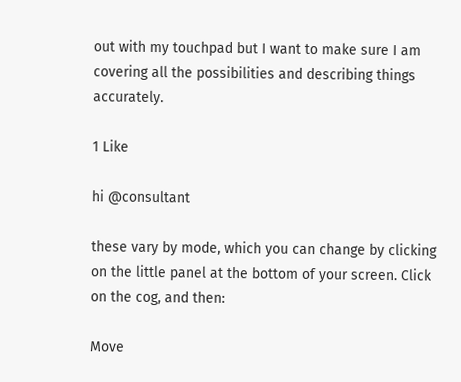out with my touchpad but I want to make sure I am covering all the possibilities and describing things accurately.

1 Like

hi @consultant

these vary by mode, which you can change by clicking on the little panel at the bottom of your screen. Click on the cog, and then:

Move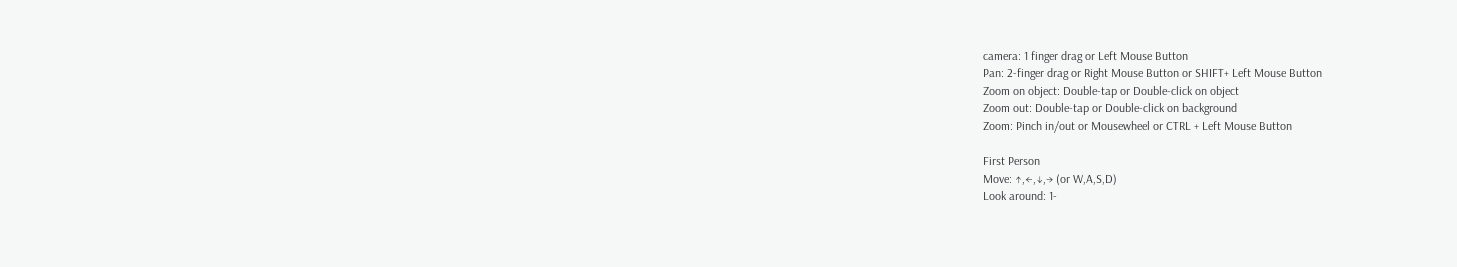camera: 1 finger drag or Left Mouse Button
Pan: 2-finger drag or Right Mouse Button or SHIFT+ Left Mouse Button
Zoom on object: Double-tap or Double-click on object
Zoom out: Double-tap or Double-click on background
Zoom: Pinch in/out or Mousewheel or CTRL + Left Mouse Button

First Person
Move: ↑,←,↓,→ (or W,A,S,D)
Look around: 1-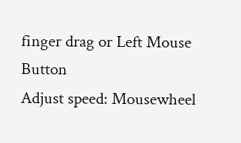finger drag or Left Mouse Button
Adjust speed: Mousewheel